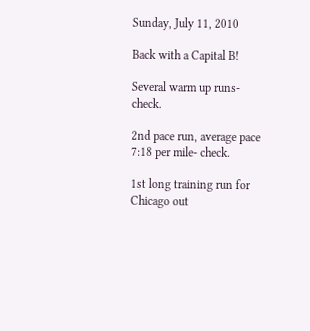Sunday, July 11, 2010

Back with a Capital B!

Several warm up runs- check.

2nd pace run, average pace 7:18 per mile- check.

1st long training run for Chicago out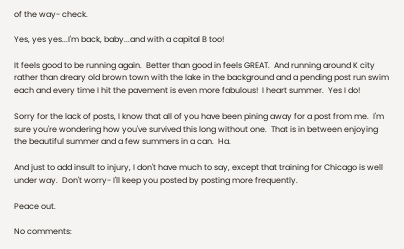of the way- check.

Yes, yes yes...I'm back, baby...and with a capital B too!

It feels good to be running again.  Better than good in feels GREAT.  And running around K city rather than dreary old brown town with the lake in the background and a pending post run swim each and every time I hit the pavement is even more fabulous!  I heart summer.  Yes I do!

Sorry for the lack of posts, I know that all of you have been pining away for a post from me.  I'm sure you're wondering how you've survived this long without one.  That is in between enjoying the beautiful summer and a few summers in a can.  Ha.

And just to add insult to injury, I don't have much to say, except that training for Chicago is well under way.  Don't worry- I'll keep you posted by posting more frequently.

Peace out.

No comments: